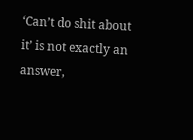‘Can’t do shit about it’ is not exactly an answer,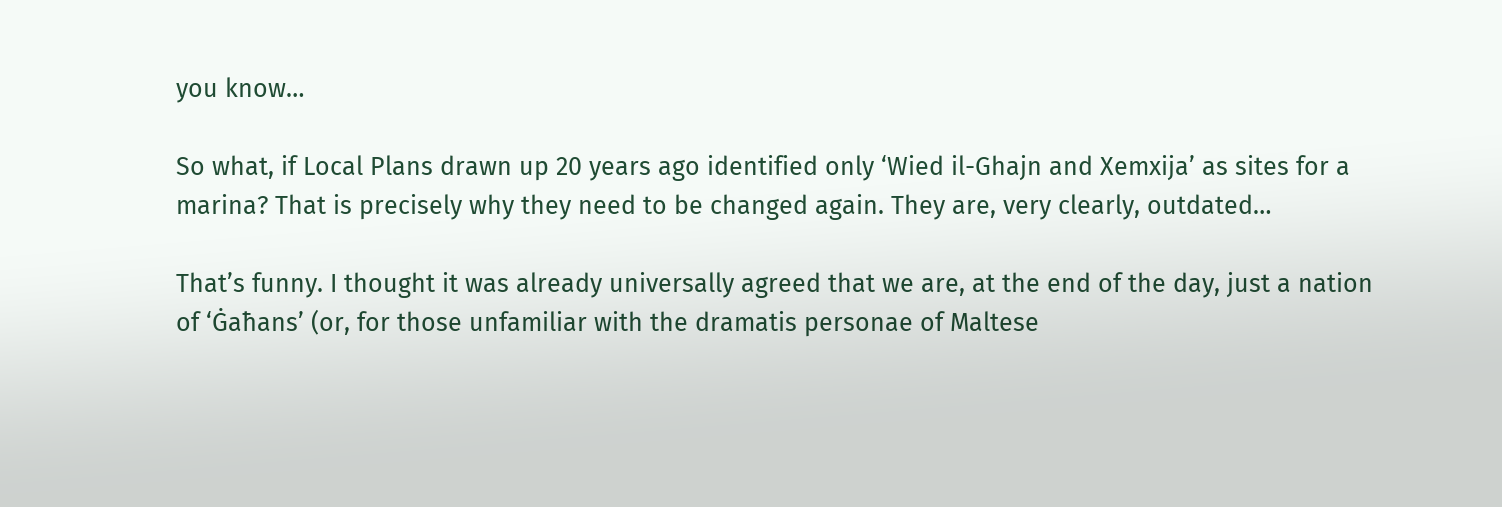you know…

So what, if Local Plans drawn up 20 years ago identified only ‘Wied il-Ghajn and Xemxija’ as sites for a marina? That is precisely why they need to be changed again. They are, very clearly, outdated…

That’s funny. I thought it was already universally agreed that we are, at the end of the day, just a nation of ‘Ġaħans’ (or, for those unfamiliar with the dramatis personae of Maltese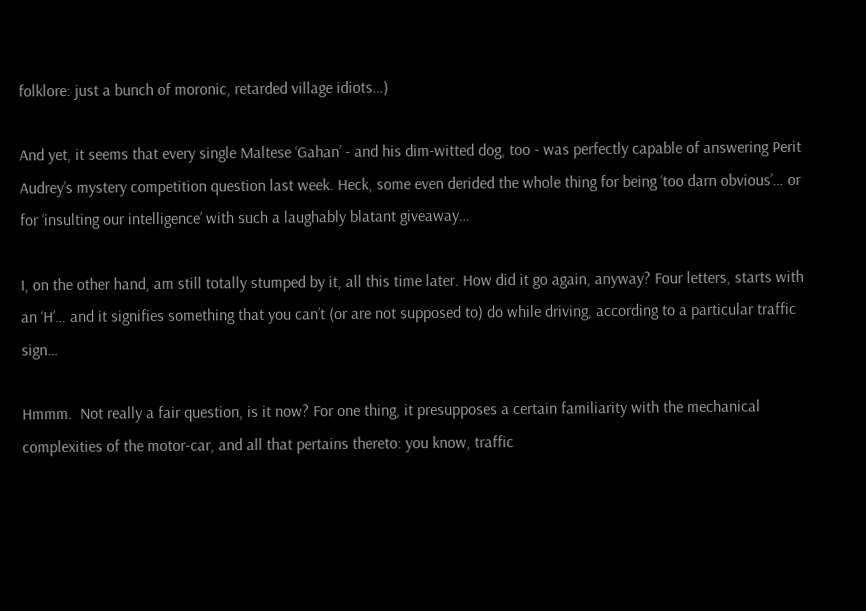folklore: just a bunch of moronic, retarded village idiots…)

And yet, it seems that every single Maltese ‘Gahan’ - and his dim-witted dog, too - was perfectly capable of answering Perit Audrey’s mystery competition question last week. Heck, some even derided the whole thing for being ‘too darn obvious’… or for ‘insulting our intelligence’ with such a laughably blatant giveaway…

I, on the other hand, am still totally stumped by it, all this time later. How did it go again, anyway? Four letters, starts with an ‘H’… and it signifies something that you can’t (or are not supposed to) do while driving, according to a particular traffic sign…

Hmmm.  Not really a fair question, is it now? For one thing, it presupposes a certain familiarity with the mechanical complexities of the motor-car, and all that pertains thereto: you know, traffic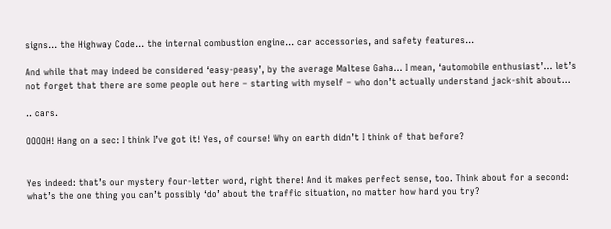signs… the Highway Code… the internal combustion engine… car accessories, and safety features…

And while that may indeed be considered ‘easy-peasy’, by the average Maltese Gaha… I mean, ‘automobile enthusiast’… let’s not forget that there are some people out here – starting with myself – who don’t actually understand jack-shit about…

.. cars.

OOOOH! Hang on a sec: I think I’ve got it! Yes, of course! Why on earth didn’t I think of that before?


Yes indeed: that’s our mystery four-letter word, right there! And it makes perfect sense, too. Think about for a second: what’s the one thing you can’t possibly ‘do’ about the traffic situation, no matter how hard you try?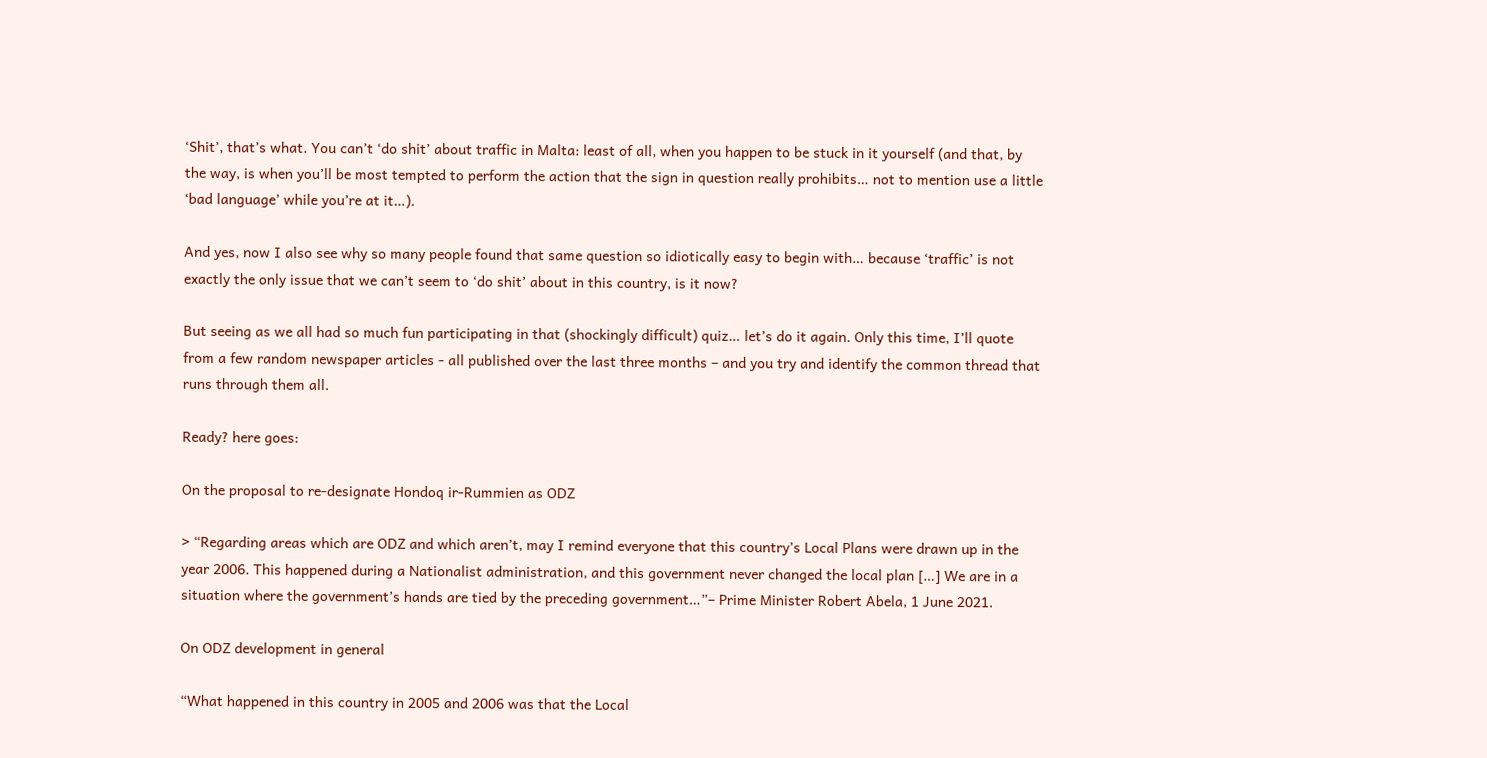‘Shit’, that’s what. You can’t ‘do shit’ about traffic in Malta: least of all, when you happen to be stuck in it yourself (and that, by the way, is when you’ll be most tempted to perform the action that the sign in question really prohibits… not to mention use a little ‘bad language’ while you’re at it…).

And yes, now I also see why so many people found that same question so idiotically easy to begin with… because ‘traffic’ is not exactly the only issue that we can’t seem to ‘do shit’ about in this country, is it now?

But seeing as we all had so much fun participating in that (shockingly difficult) quiz… let’s do it again. Only this time, I’ll quote from a few random newspaper articles - all published over the last three months – and you try and identify the common thread that runs through them all.

Ready? here goes:

On the proposal to re-designate Hondoq ir-Rummien as ODZ

> “Regarding areas which are ODZ and which aren’t, may I remind everyone that this country’s Local Plans were drawn up in the year 2006. This happened during a Nationalist administration, and this government never changed the local plan […] We are in a situation where the government’s hands are tied by the preceding government…”– Prime Minister Robert Abela, 1 June 2021.

On ODZ development in general

“What happened in this country in 2005 and 2006 was that the Local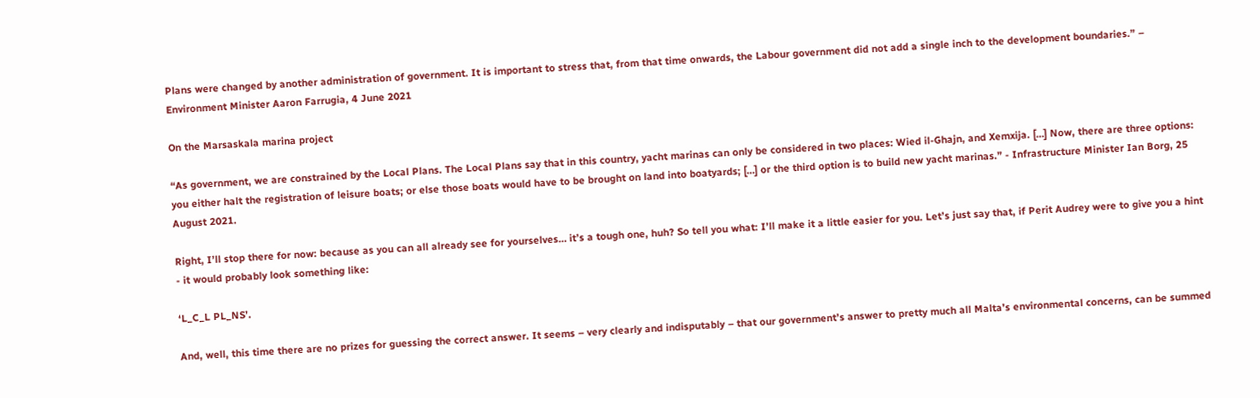Plans were changed by another administration of government. It is important to stress that, from that time onwards, the Labour government did not add a single inch to the development boundaries.” – Environment Minister Aaron Farrugia, 4 June 2021

On the Marsaskala marina project

“As government, we are constrained by the Local Plans. The Local Plans say that in this country, yacht marinas can only be considered in two places: Wied il-Ghajn, and Xemxija. […] Now, there are three options: you either halt the registration of leisure boats; or else those boats would have to be brought on land into boatyards; […] or the third option is to build new yacht marinas.” - Infrastructure Minister Ian Borg, 25 August 2021.

Right, I’ll stop there for now: because as you can all already see for yourselves… it’s a tough one, huh? So tell you what: I’ll make it a little easier for you. Let’s just say that, if Perit Audrey were to give you a hint - it would probably look something like:

‘L_C_L PL_NS’.

And, well, this time there are no prizes for guessing the correct answer. It seems – very clearly and indisputably – that our government’s answer to pretty much all Malta’s environmental concerns, can be summed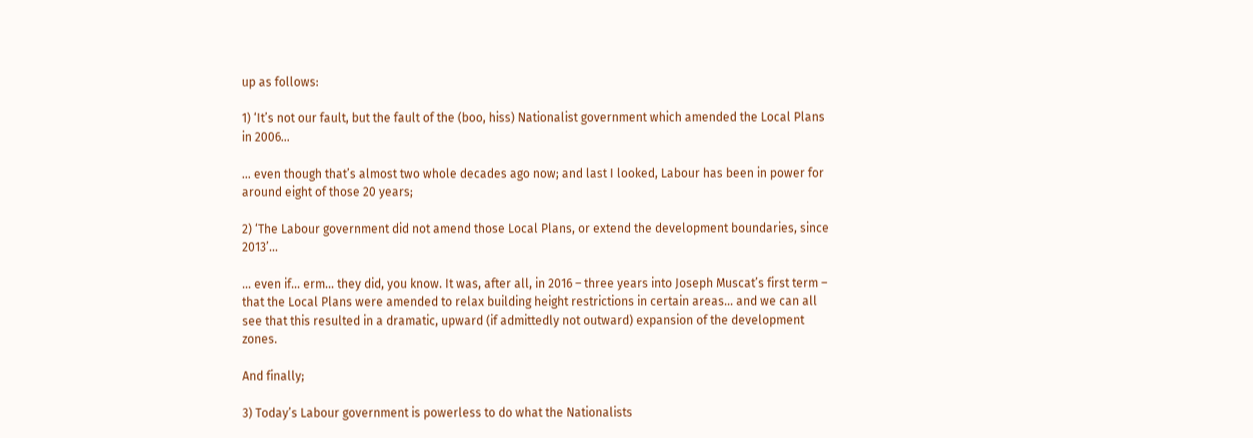up as follows:

1) ‘It’s not our fault, but the fault of the (boo, hiss) Nationalist government which amended the Local Plans in 2006…

… even though that’s almost two whole decades ago now; and last I looked, Labour has been in power for around eight of those 20 years;

2) ‘The Labour government did not amend those Local Plans, or extend the development boundaries, since 2013’…

… even if… erm… they did, you know. It was, after all, in 2016 – three years into Joseph Muscat’s first term – that the Local Plans were amended to relax building height restrictions in certain areas… and we can all see that this resulted in a dramatic, upward (if admittedly not outward) expansion of the development zones.

And finally;

3) Today’s Labour government is powerless to do what the Nationalists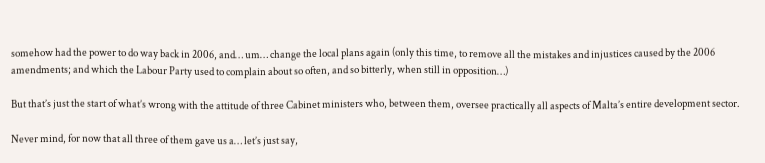somehow had the power to do way back in 2006, and… um… change the local plans again (only this time, to remove all the mistakes and injustices caused by the 2006 amendments; and which the Labour Party used to complain about so often, and so bitterly, when still in opposition…)

But that’s just the start of what’s wrong with the attitude of three Cabinet ministers who, between them, oversee practically all aspects of Malta’s entire development sector.

Never mind, for now that all three of them gave us a… let’s just say,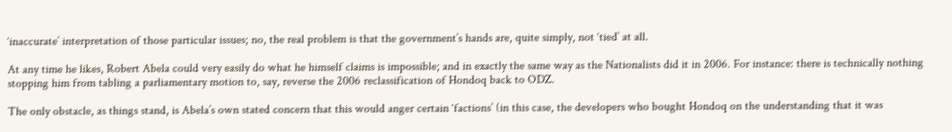‘inaccurate’ interpretation of those particular issues; no, the real problem is that the government’s hands are, quite simply, not ‘tied’ at all.

At any time he likes, Robert Abela could very easily do what he himself claims is impossible; and in exactly the same way as the Nationalists did it in 2006. For instance: there is technically nothing stopping him from tabling a parliamentary motion to, say, reverse the 2006 reclassification of Hondoq back to ODZ.

The only obstacle, as things stand, is Abela’s own stated concern that this would anger certain ‘factions’ (in this case, the developers who bought Hondoq on the understanding that it was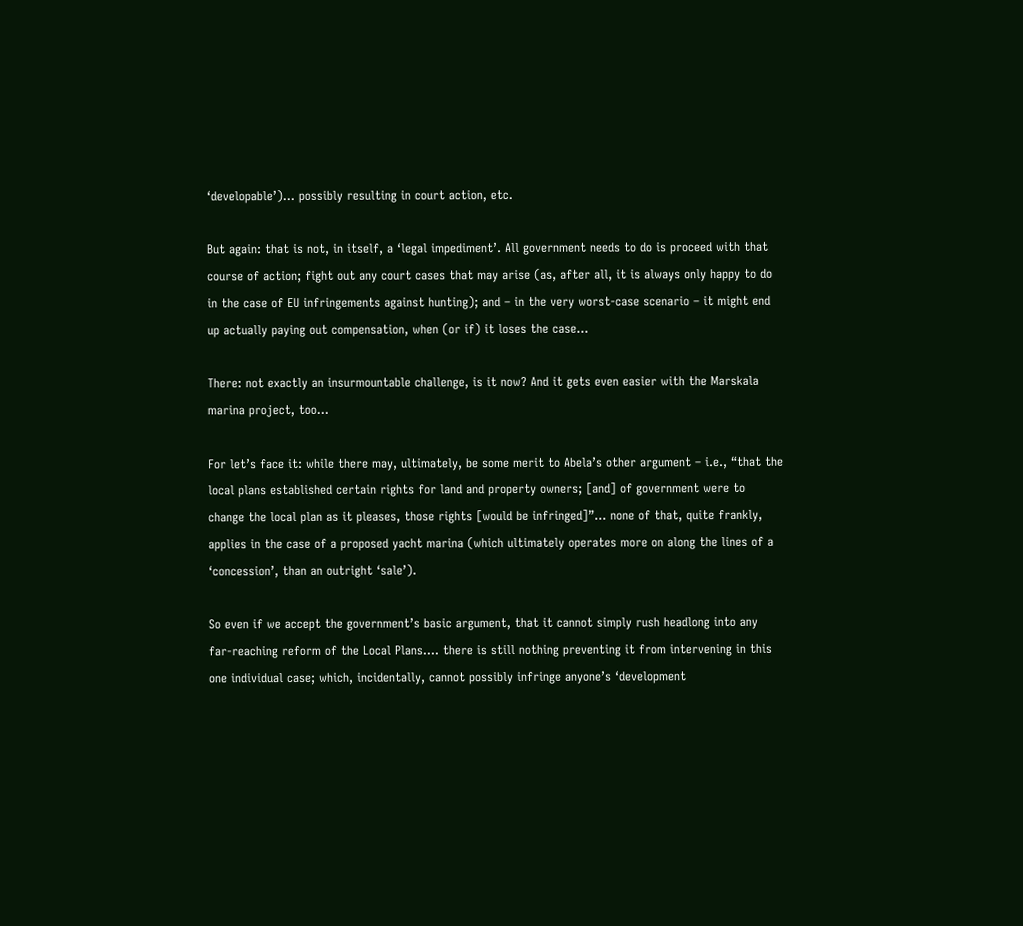‘developable’)… possibly resulting in court action, etc.

But again: that is not, in itself, a ‘legal impediment’. All government needs to do is proceed with that course of action; fight out any court cases that may arise (as, after all, it is always only happy to do in the case of EU infringements against hunting); and – in the very worst-case scenario – it might end up actually paying out compensation, when (or if) it loses the case…

There: not exactly an insurmountable challenge, is it now? And it gets even easier with the Marskala marina project, too…

For let’s face it: while there may, ultimately, be some merit to Abela’s other argument – i.e., “that the local plans established certain rights for land and property owners; [and] of government were to change the local plan as it pleases, those rights [would be infringed]”… none of that, quite frankly, applies in the case of a proposed yacht marina (which ultimately operates more on along the lines of a ‘concession’, than an outright ‘sale’).

So even if we accept the government’s basic argument, that it cannot simply rush headlong into any far-reaching reform of the Local Plans…. there is still nothing preventing it from intervening in this one individual case; which, incidentally, cannot possibly infringe anyone’s ‘development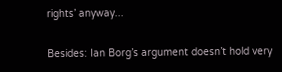rights’ anyway...

Besides: Ian Borg’s argument doesn’t hold very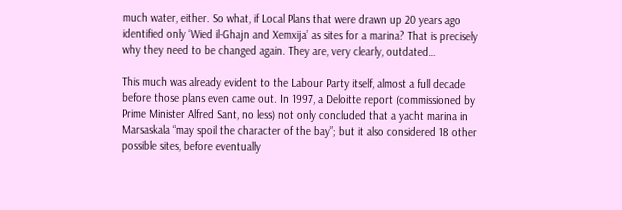much water, either. So what, if Local Plans that were drawn up 20 years ago identified only ‘Wied il-Ghajn and Xemxija’ as sites for a marina? That is precisely why they need to be changed again. They are, very clearly, outdated…

This much was already evident to the Labour Party itself, almost a full decade before those plans even came out. In 1997, a Deloitte report (commissioned by Prime Minister Alfred Sant, no less) not only concluded that a yacht marina in Marsaskala “may spoil the character of the bay”; but it also considered 18 other possible sites, before eventually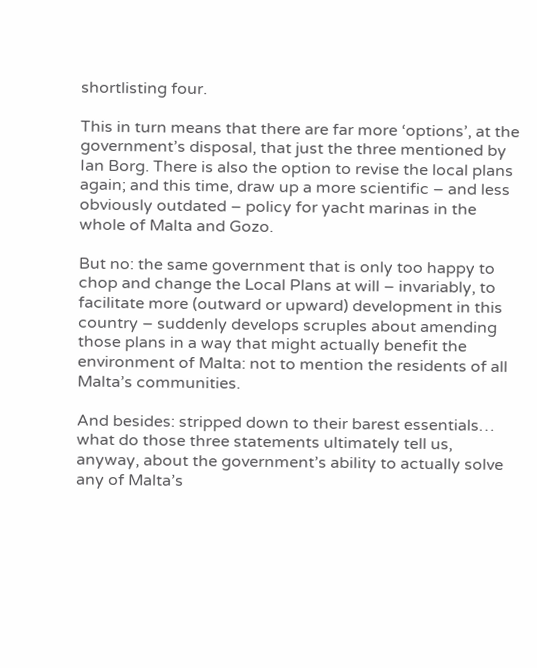shortlisting four.

This in turn means that there are far more ‘options’, at the government’s disposal, that just the three mentioned by Ian Borg. There is also the option to revise the local plans again; and this time, draw up a more scientific – and less obviously outdated – policy for yacht marinas in the whole of Malta and Gozo.

But no: the same government that is only too happy to chop and change the Local Plans at will – invariably, to facilitate more (outward or upward) development in this country – suddenly develops scruples about amending those plans in a way that might actually benefit the environment of Malta: not to mention the residents of all Malta’s communities.

And besides: stripped down to their barest essentials… what do those three statements ultimately tell us, anyway, about the government’s ability to actually solve any of Malta’s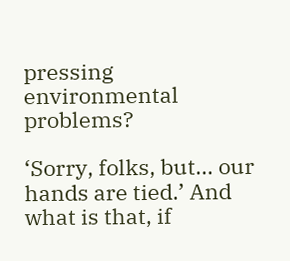pressing environmental problems?

‘Sorry, folks, but… our hands are tied.’ And what is that, if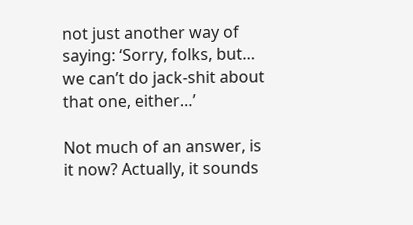not just another way of saying: ‘Sorry, folks, but… we can’t do jack-shit about that one, either…’

Not much of an answer, is it now? Actually, it sounds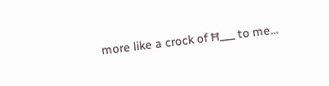more like a crock of Ħ___ to me…